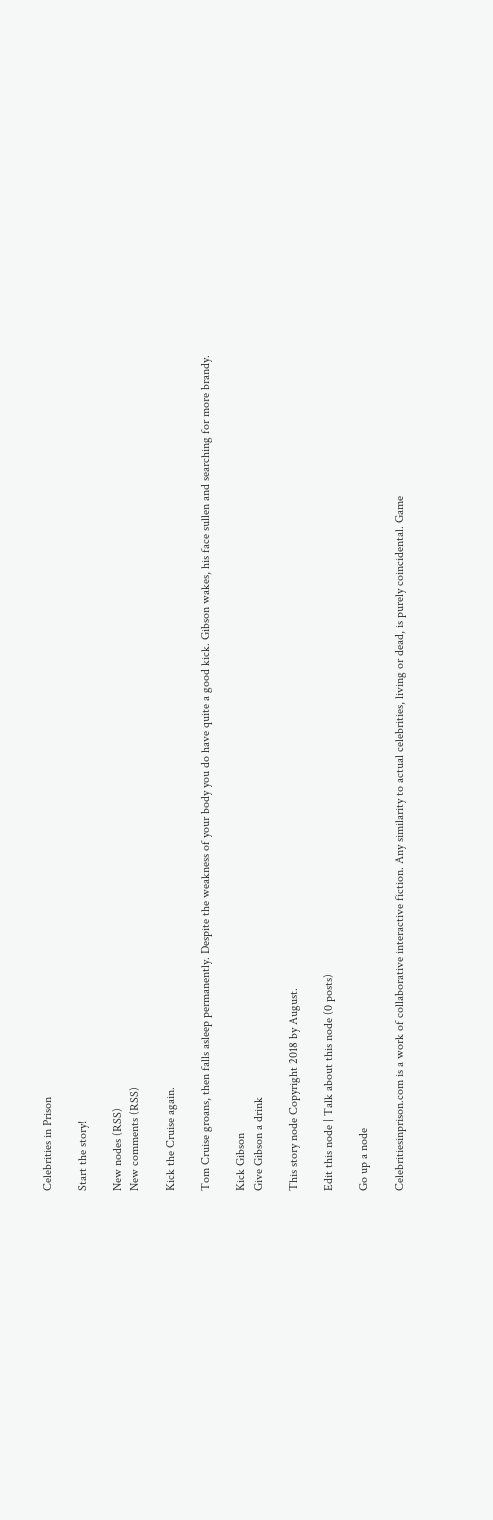Celebrities in Prison

Start the story!

New nodes (RSS)
New comments (RSS)

Kick the Cruise again.

Tom Cruise groans, then falls asleep permanently. Despite the weakness of your body you do have quite a good kick. Gibson wakes, his face sullen and searching for more brandy.

Kick Gibson
Give Gibson a drink

This story node Copyright 2018 by August.

Edit this node | Talk about this node (0 posts)

Go up a node

Celebritiesinprison.com is a work of collaborative interactive fiction. Any similarity to actual celebrities, living or dead, is purely coincidental. Game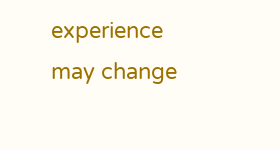experience may change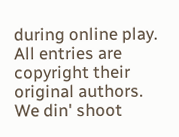during online play. All entries are copyright their original authors. We din' shoot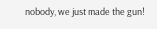nobody, we just made the gun!